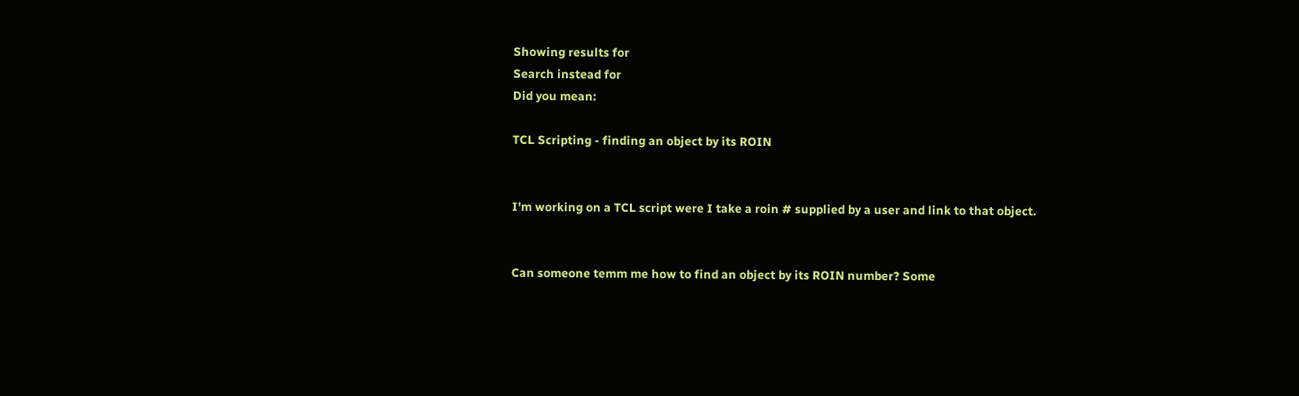Showing results for
Search instead for
Did you mean:

TCL Scripting - finding an object by its ROIN


I'm working on a TCL script were I take a roin # supplied by a user and link to that object.


Can someone temm me how to find an object by its ROIN number? Some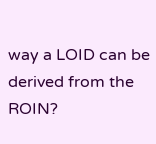way a LOID can be derived from the ROIN?